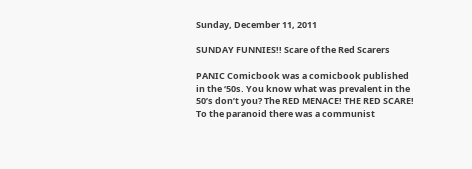Sunday, December 11, 2011

SUNDAY FUNNIES!! Scare of the Red Scarers

PANIC Comicbook was a comicbook published in the ‘50s. You know what was prevalent in the 50’s don’t you? The RED MENACE! THE RED SCARE! To the paranoid there was a communist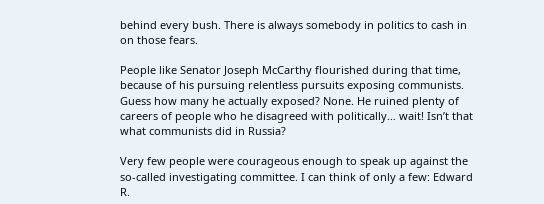behind every bush. There is always somebody in politics to cash in on those fears.

People like Senator Joseph McCarthy flourished during that time, because of his pursuing relentless pursuits exposing communists. Guess how many he actually exposed? None. He ruined plenty of careers of people who he disagreed with politically… wait! Isn’t that what communists did in Russia?

Very few people were courageous enough to speak up against the so-called investigating committee. I can think of only a few: Edward R.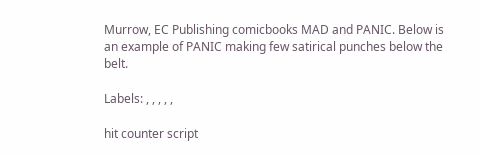Murrow, EC Publishing comicbooks MAD and PANIC. Below is an example of PANIC making few satirical punches below the belt.

Labels: , , , , ,

hit counter script